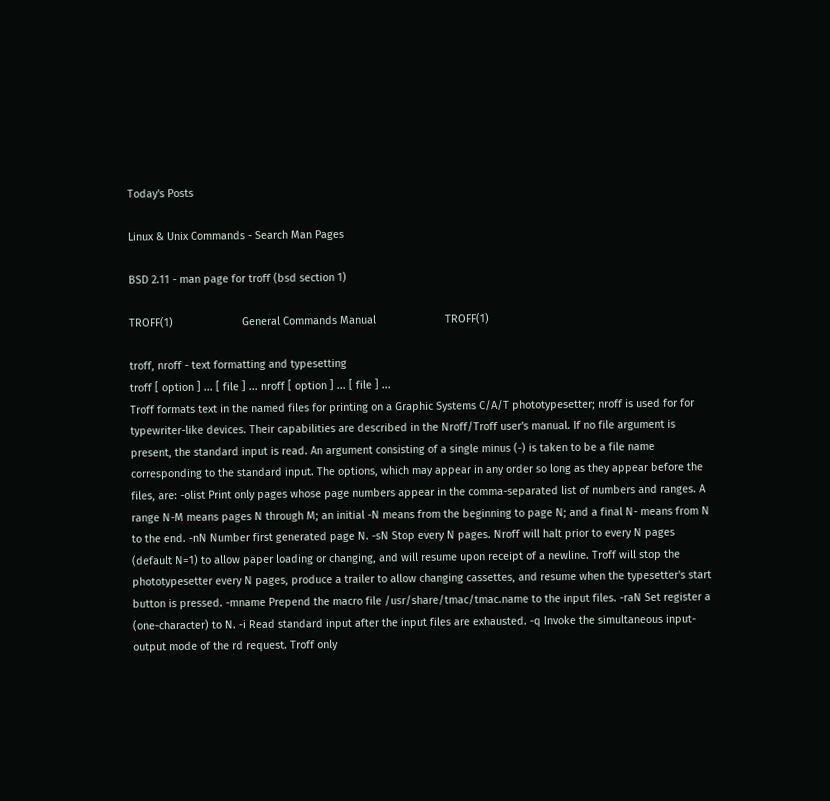Today's Posts

Linux & Unix Commands - Search Man Pages

BSD 2.11 - man page for troff (bsd section 1)

TROFF(1)                       General Commands Manual                       TROFF(1)

troff, nroff - text formatting and typesetting
troff [ option ] ... [ file ] ... nroff [ option ] ... [ file ] ...
Troff formats text in the named files for printing on a Graphic Systems C/A/T phototypesetter; nroff is used for for typewriter-like devices. Their capabilities are described in the Nroff/Troff user's manual. If no file argument is present, the standard input is read. An argument consisting of a single minus (-) is taken to be a file name corresponding to the standard input. The options, which may appear in any order so long as they appear before the files, are: -olist Print only pages whose page numbers appear in the comma-separated list of numbers and ranges. A range N-M means pages N through M; an initial -N means from the beginning to page N; and a final N- means from N to the end. -nN Number first generated page N. -sN Stop every N pages. Nroff will halt prior to every N pages (default N=1) to allow paper loading or changing, and will resume upon receipt of a newline. Troff will stop the phototypesetter every N pages, produce a trailer to allow changing cassettes, and resume when the typesetter's start button is pressed. -mname Prepend the macro file /usr/share/tmac/tmac.name to the input files. -raN Set register a (one-character) to N. -i Read standard input after the input files are exhausted. -q Invoke the simultaneous input-output mode of the rd request. Troff only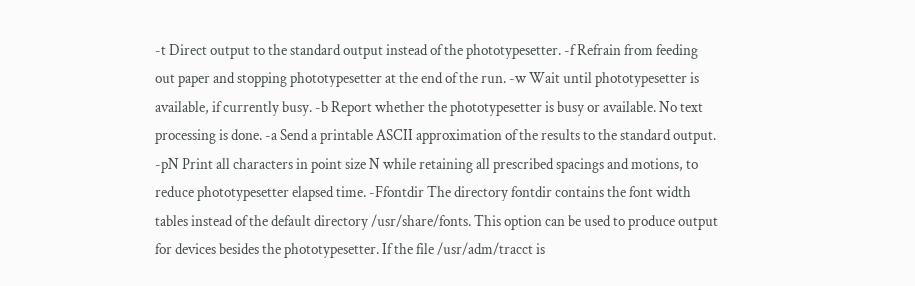-t Direct output to the standard output instead of the phototypesetter. -f Refrain from feeding out paper and stopping phototypesetter at the end of the run. -w Wait until phototypesetter is available, if currently busy. -b Report whether the phototypesetter is busy or available. No text processing is done. -a Send a printable ASCII approximation of the results to the standard output. -pN Print all characters in point size N while retaining all prescribed spacings and motions, to reduce phototypesetter elapsed time. -Ffontdir The directory fontdir contains the font width tables instead of the default directory /usr/share/fonts. This option can be used to produce output for devices besides the phototypesetter. If the file /usr/adm/tracct is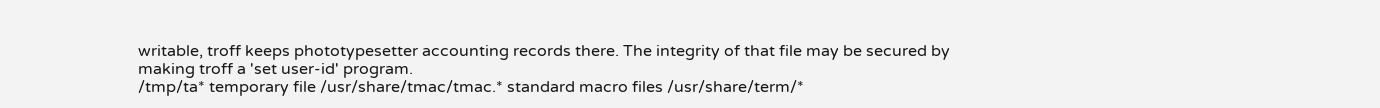writable, troff keeps phototypesetter accounting records there. The integrity of that file may be secured by making troff a 'set user-id' program.
/tmp/ta* temporary file /usr/share/tmac/tmac.* standard macro files /usr/share/term/*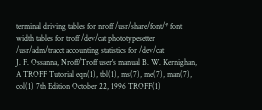terminal driving tables for nroff /usr/share/font/* font width tables for troff /dev/cat phototypesetter /usr/adm/tracct accounting statistics for /dev/cat
J. F. Ossanna, Nroff/Troff user's manual B. W. Kernighan, A TROFF Tutorial eqn(1), tbl(1), ms(7), me(7), man(7), col(1) 7th Edition October 22, 1996 TROFF(1)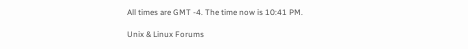All times are GMT -4. The time now is 10:41 PM.

Unix & Linux Forums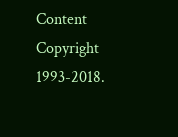Content Copyright 1993-2018.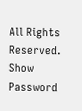All Rights Reserved.
Show Password